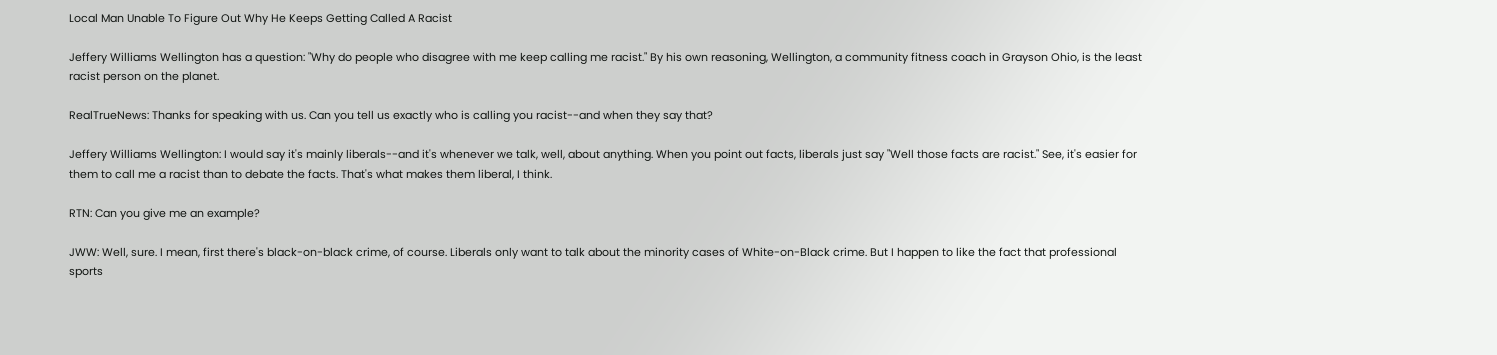Local Man Unable To Figure Out Why He Keeps Getting Called A Racist

Jeffery Williams Wellington has a question: "Why do people who disagree with me keep calling me racist." By his own reasoning, Wellington, a community fitness coach in Grayson Ohio, is the least racist person on the planet.

RealTrueNews: Thanks for speaking with us. Can you tell us exactly who is calling you racist--and when they say that?

Jeffery Williams Wellington: I would say it's mainly liberals--and it's whenever we talk, well, about anything. When you point out facts, liberals just say "Well those facts are racist." See, it's easier for them to call me a racist than to debate the facts. That's what makes them liberal, I think.

RTN: Can you give me an example?

JWW: Well, sure. I mean, first there's black-on-black crime, of course. Liberals only want to talk about the minority cases of White-on-Black crime. But I happen to like the fact that professional sports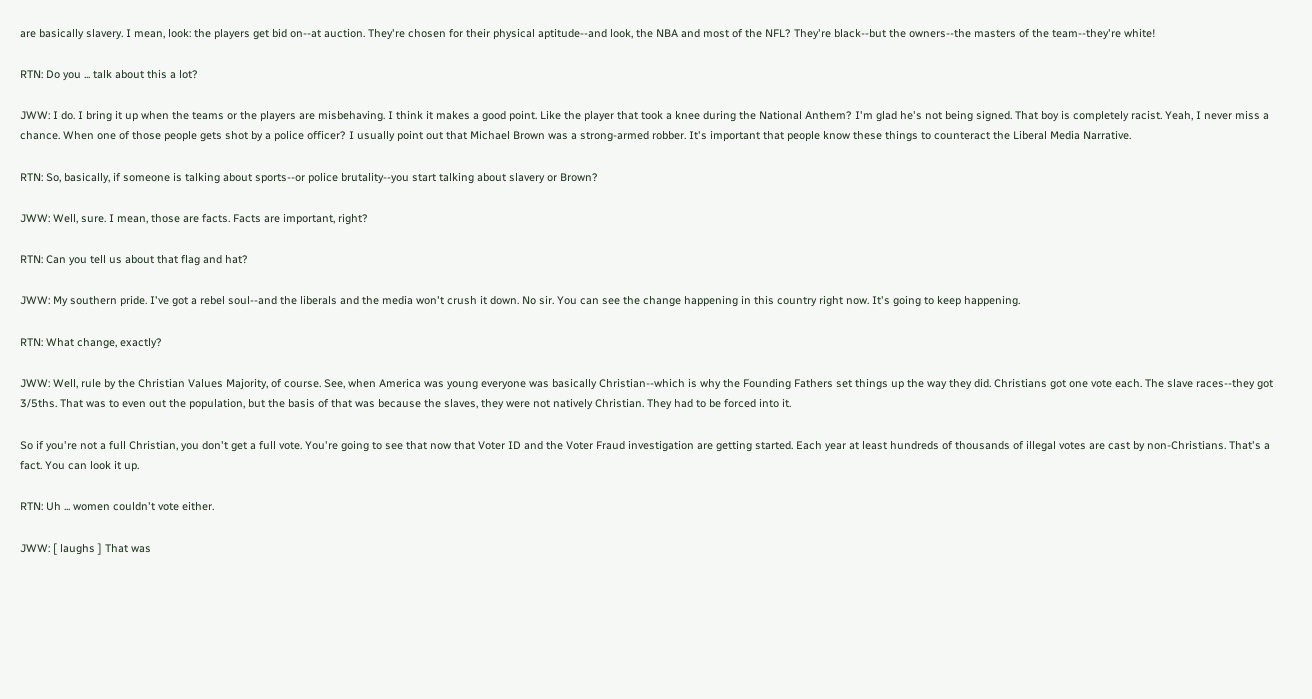are basically slavery. I mean, look: the players get bid on--at auction. They're chosen for their physical aptitude--and look, the NBA and most of the NFL? They're black--but the owners--the masters of the team--they're white!

RTN: Do you ... talk about this a lot?

JWW: I do. I bring it up when the teams or the players are misbehaving. I think it makes a good point. Like the player that took a knee during the National Anthem? I'm glad he's not being signed. That boy is completely racist. Yeah, I never miss a chance. When one of those people gets shot by a police officer? I usually point out that Michael Brown was a strong-armed robber. It's important that people know these things to counteract the Liberal Media Narrative.

RTN: So, basically, if someone is talking about sports--or police brutality--you start talking about slavery or Brown?

JWW: Well, sure. I mean, those are facts. Facts are important, right?

RTN: Can you tell us about that flag and hat?

JWW: My southern pride. I've got a rebel soul--and the liberals and the media won't crush it down. No sir. You can see the change happening in this country right now. It's going to keep happening.

RTN: What change, exactly?

JWW: Well, rule by the Christian Values Majority, of course. See, when America was young everyone was basically Christian--which is why the Founding Fathers set things up the way they did. Christians got one vote each. The slave races--they got 3/5ths. That was to even out the population, but the basis of that was because the slaves, they were not natively Christian. They had to be forced into it.

So if you're not a full Christian, you don't get a full vote. You're going to see that now that Voter ID and the Voter Fraud investigation are getting started. Each year at least hundreds of thousands of illegal votes are cast by non-Christians. That's a fact. You can look it up.

RTN: Uh ... women couldn't vote either.

JWW: [ laughs ] That was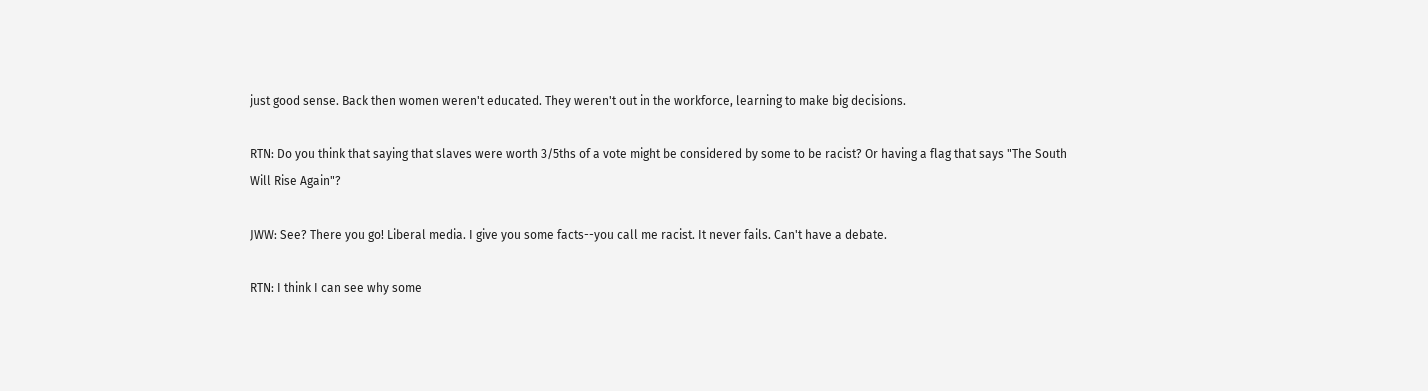just good sense. Back then women weren't educated. They weren't out in the workforce, learning to make big decisions.

RTN: Do you think that saying that slaves were worth 3/5ths of a vote might be considered by some to be racist? Or having a flag that says "The South Will Rise Again"?

JWW: See? There you go! Liberal media. I give you some facts--you call me racist. It never fails. Can't have a debate.

RTN: I think I can see why some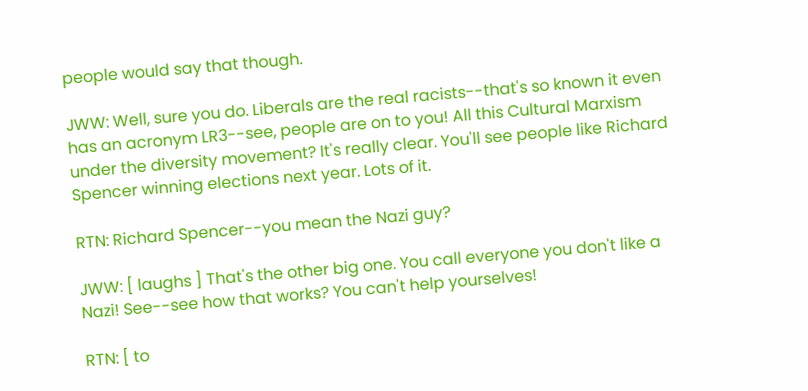people would say that though.

JWW: Well, sure you do. Liberals are the real racists--that's so known it even has an acronym LR3--see, people are on to you! All this Cultural Marxism under the diversity movement? It's really clear. You'll see people like Richard Spencer winning elections next year. Lots of it.

RTN: Richard Spencer--you mean the Nazi guy?

JWW: [ laughs ] That's the other big one. You call everyone you don't like a Nazi! See--see how that works? You can't help yourselves!

RTN: [ to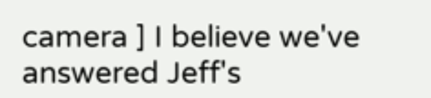camera ] I believe we've answered Jeff's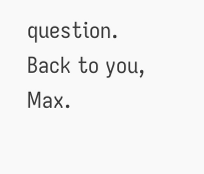question. Back to you, Max.